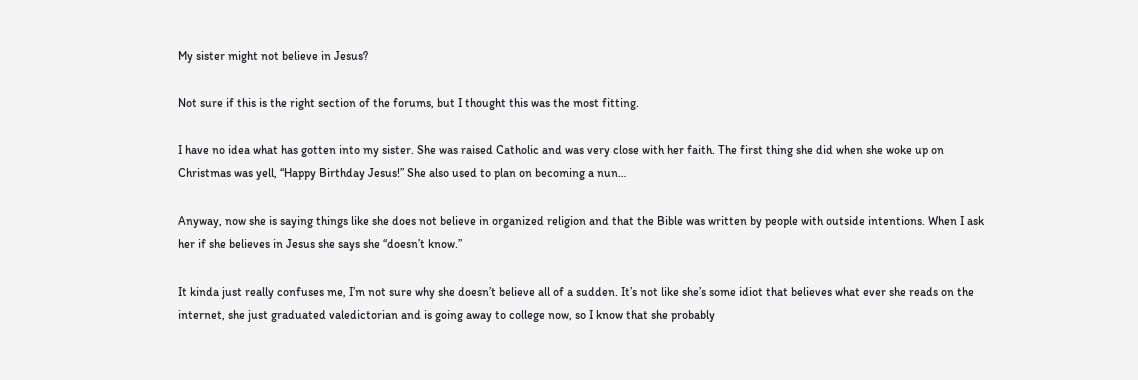My sister might not believe in Jesus?

Not sure if this is the right section of the forums, but I thought this was the most fitting.

I have no idea what has gotten into my sister. She was raised Catholic and was very close with her faith. The first thing she did when she woke up on Christmas was yell, “Happy Birthday Jesus!” She also used to plan on becoming a nun…

Anyway, now she is saying things like she does not believe in organized religion and that the Bible was written by people with outside intentions. When I ask her if she believes in Jesus she says she “doesn’t know.”

It kinda just really confuses me, I’m not sure why she doesn’t believe all of a sudden. It’s not like she’s some idiot that believes what ever she reads on the internet, she just graduated valedictorian and is going away to college now, so I know that she probably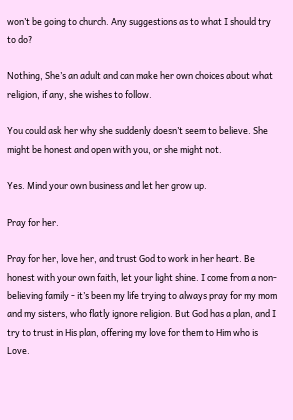won’t be going to church. Any suggestions as to what I should try to do?

Nothing, She’s an adult and can make her own choices about what religion, if any, she wishes to follow.

You could ask her why she suddenly doesn’t seem to believe. She might be honest and open with you, or she might not.

Yes. Mind your own business and let her grow up.

Pray for her.

Pray for her, love her, and trust God to work in her heart. Be honest with your own faith, let your light shine. I come from a non-believing family - it’s been my life trying to always pray for my mom and my sisters, who flatly ignore religion. But God has a plan, and I try to trust in His plan, offering my love for them to Him who is Love.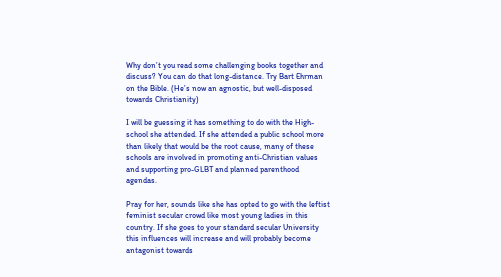Why don’t you read some challenging books together and discuss? You can do that long-distance. Try Bart Ehrman on the Bible. (He’s now an agnostic, but well-disposed towards Christianity)

I will be guessing it has something to do with the High-school she attended. If she attended a public school more than likely that would be the root cause, many of these schools are involved in promoting anti-Christian values and supporting pro-GLBT and planned parenthood agendas.

Pray for her, sounds like she has opted to go with the leftist feminist secular crowd like most young ladies in this country. If she goes to your standard secular University this influences will increase and will probably become antagonist towards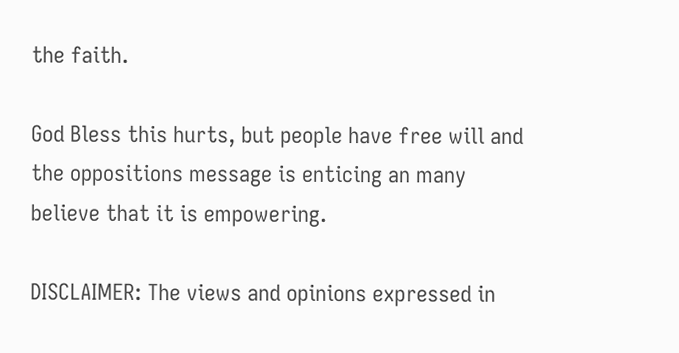the faith.

God Bless this hurts, but people have free will and the oppositions message is enticing an many believe that it is empowering.

DISCLAIMER: The views and opinions expressed in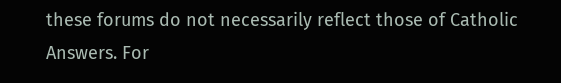these forums do not necessarily reflect those of Catholic Answers. For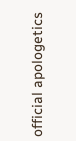official apologetics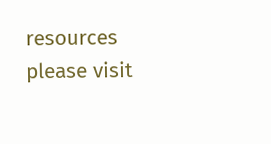resources please visit